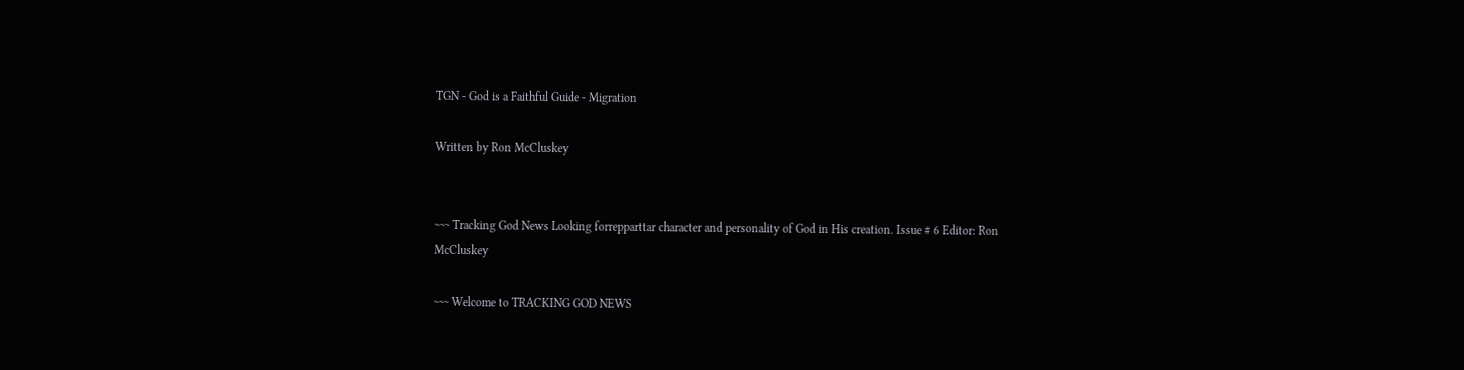TGN - God is a Faithful Guide - Migration

Written by Ron McCluskey


~~~ Tracking God News Looking forrepparttar character and personality of God in His creation. Issue # 6 Editor: Ron McCluskey

~~~ Welcome to TRACKING GOD NEWS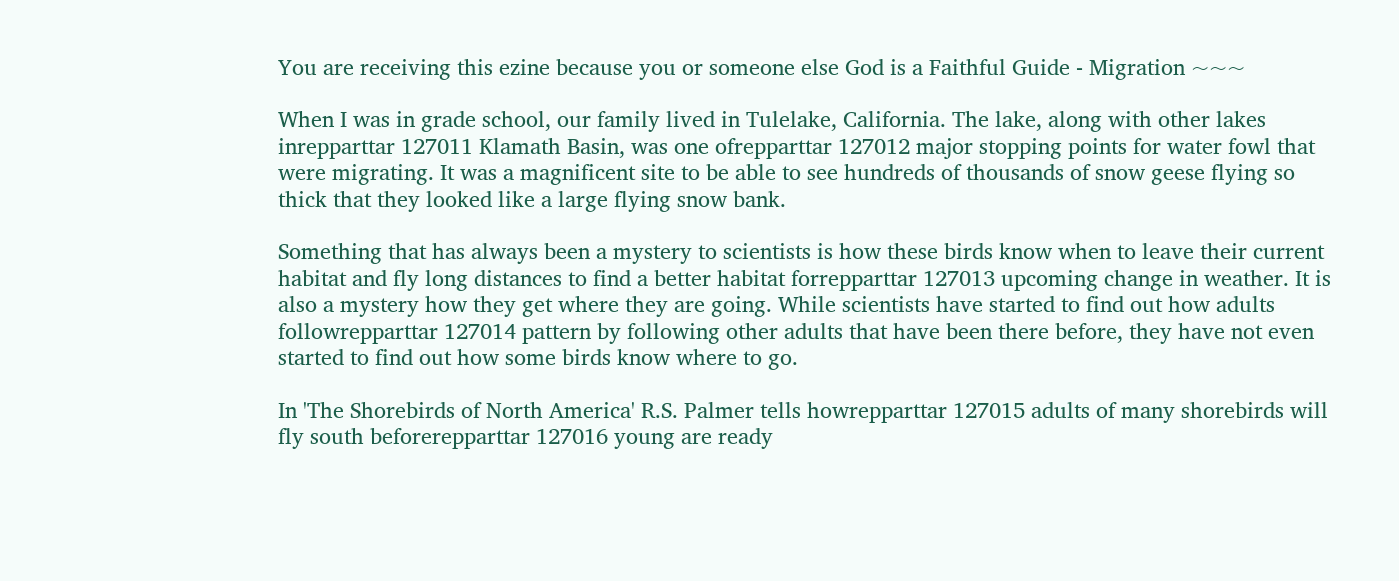You are receiving this ezine because you or someone else God is a Faithful Guide - Migration ~~~

When I was in grade school, our family lived in Tulelake, California. The lake, along with other lakes inrepparttar 127011 Klamath Basin, was one ofrepparttar 127012 major stopping points for water fowl that were migrating. It was a magnificent site to be able to see hundreds of thousands of snow geese flying so thick that they looked like a large flying snow bank.

Something that has always been a mystery to scientists is how these birds know when to leave their current habitat and fly long distances to find a better habitat forrepparttar 127013 upcoming change in weather. It is also a mystery how they get where they are going. While scientists have started to find out how adults followrepparttar 127014 pattern by following other adults that have been there before, they have not even started to find out how some birds know where to go.

In 'The Shorebirds of North America' R.S. Palmer tells howrepparttar 127015 adults of many shorebirds will fly south beforerepparttar 127016 young are ready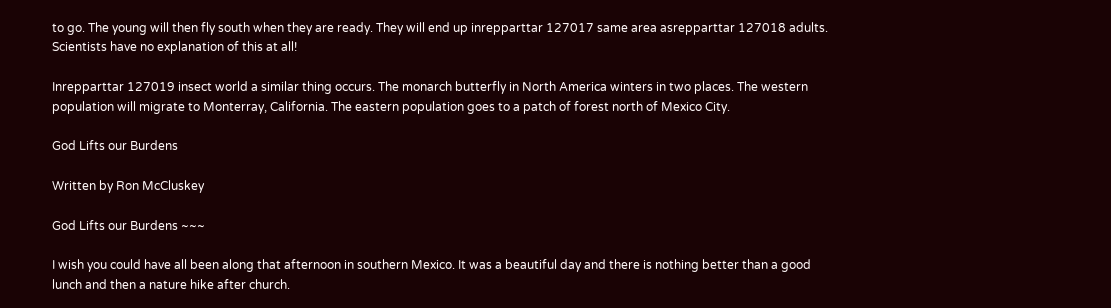to go. The young will then fly south when they are ready. They will end up inrepparttar 127017 same area asrepparttar 127018 adults. Scientists have no explanation of this at all!

Inrepparttar 127019 insect world a similar thing occurs. The monarch butterfly in North America winters in two places. The western population will migrate to Monterray, California. The eastern population goes to a patch of forest north of Mexico City.

God Lifts our Burdens

Written by Ron McCluskey

God Lifts our Burdens ~~~

I wish you could have all been along that afternoon in southern Mexico. It was a beautiful day and there is nothing better than a good lunch and then a nature hike after church.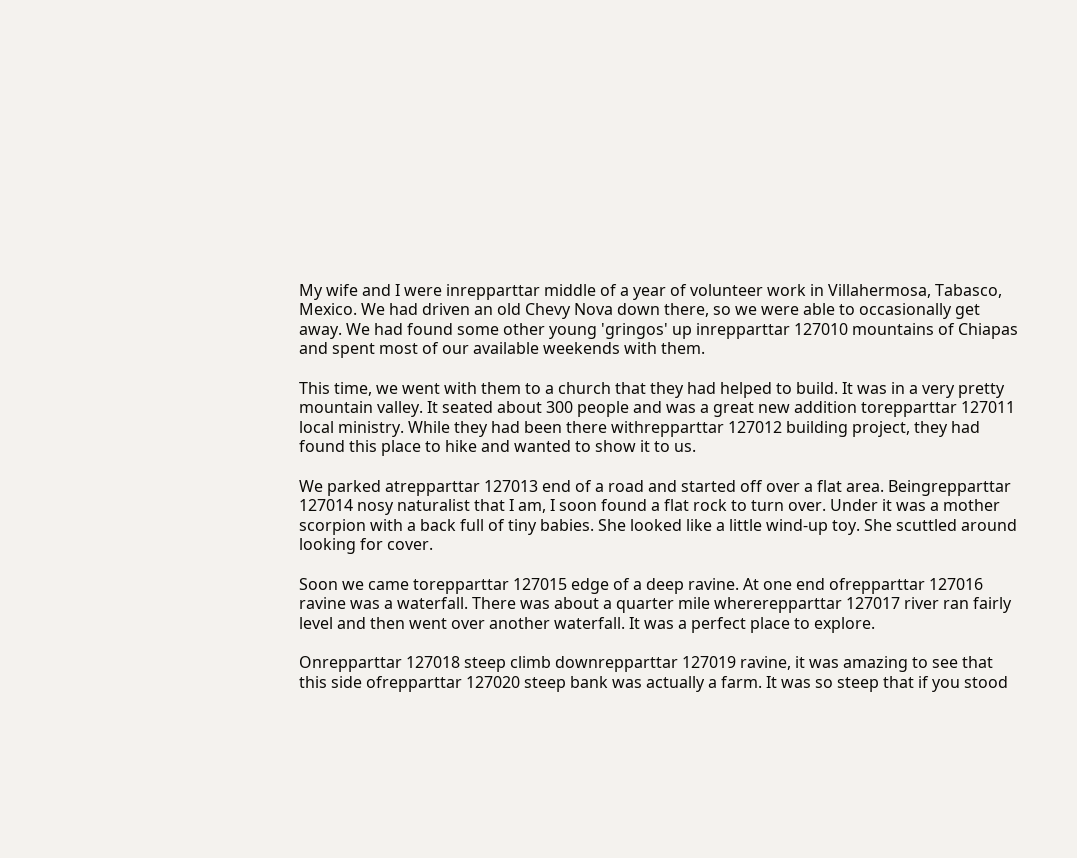My wife and I were inrepparttar middle of a year of volunteer work in Villahermosa, Tabasco, Mexico. We had driven an old Chevy Nova down there, so we were able to occasionally get away. We had found some other young 'gringos' up inrepparttar 127010 mountains of Chiapas and spent most of our available weekends with them.

This time, we went with them to a church that they had helped to build. It was in a very pretty mountain valley. It seated about 300 people and was a great new addition torepparttar 127011 local ministry. While they had been there withrepparttar 127012 building project, they had found this place to hike and wanted to show it to us.

We parked atrepparttar 127013 end of a road and started off over a flat area. Beingrepparttar 127014 nosy naturalist that I am, I soon found a flat rock to turn over. Under it was a mother scorpion with a back full of tiny babies. She looked like a little wind-up toy. She scuttled around looking for cover.

Soon we came torepparttar 127015 edge of a deep ravine. At one end ofrepparttar 127016 ravine was a waterfall. There was about a quarter mile whererepparttar 127017 river ran fairly level and then went over another waterfall. It was a perfect place to explore.

Onrepparttar 127018 steep climb downrepparttar 127019 ravine, it was amazing to see that this side ofrepparttar 127020 steep bank was actually a farm. It was so steep that if you stood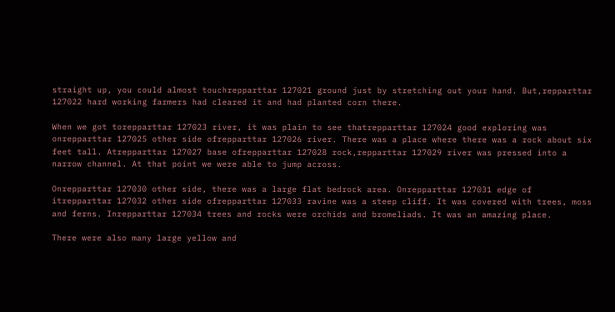straight up, you could almost touchrepparttar 127021 ground just by stretching out your hand. But,repparttar 127022 hard working farmers had cleared it and had planted corn there.

When we got torepparttar 127023 river, it was plain to see thatrepparttar 127024 good exploring was onrepparttar 127025 other side ofrepparttar 127026 river. There was a place where there was a rock about six feet tall. Atrepparttar 127027 base ofrepparttar 127028 rock,repparttar 127029 river was pressed into a narrow channel. At that point we were able to jump across.

Onrepparttar 127030 other side, there was a large flat bedrock area. Onrepparttar 127031 edge of itrepparttar 127032 other side ofrepparttar 127033 ravine was a steep cliff. It was covered with trees, moss and ferns. Inrepparttar 127034 trees and rocks were orchids and bromeliads. It was an amazing place.

There were also many large yellow and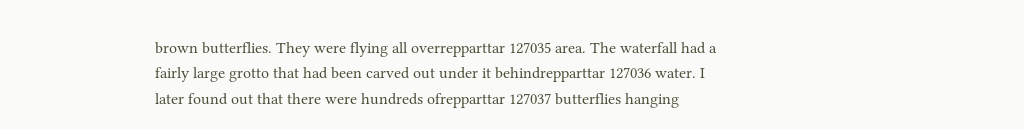brown butterflies. They were flying all overrepparttar 127035 area. The waterfall had a fairly large grotto that had been carved out under it behindrepparttar 127036 water. I later found out that there were hundreds ofrepparttar 127037 butterflies hanging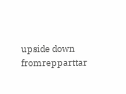upside down fromrepparttar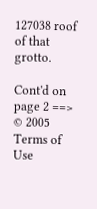127038 roof of that grotto.

Cont'd on page 2 ==> © 2005
Terms of Use